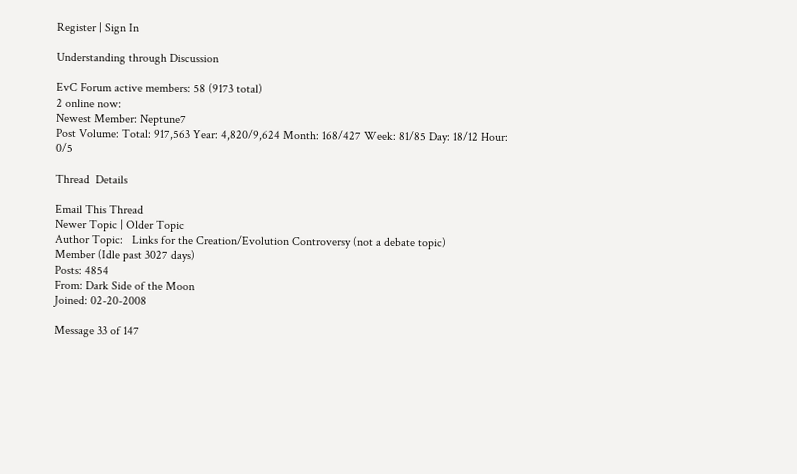Register | Sign In

Understanding through Discussion

EvC Forum active members: 58 (9173 total)
2 online now:
Newest Member: Neptune7
Post Volume: Total: 917,563 Year: 4,820/9,624 Month: 168/427 Week: 81/85 Day: 18/12 Hour: 0/5

Thread  Details

Email This Thread
Newer Topic | Older Topic
Author Topic:   Links for the Creation/Evolution Controversy (not a debate topic)
Member (Idle past 3027 days)
Posts: 4854
From: Dark Side of the Moon
Joined: 02-20-2008

Message 33 of 147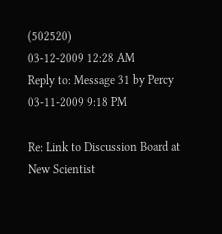(502520)
03-12-2009 12:28 AM
Reply to: Message 31 by Percy
03-11-2009 9:18 PM

Re: Link to Discussion Board at New Scientist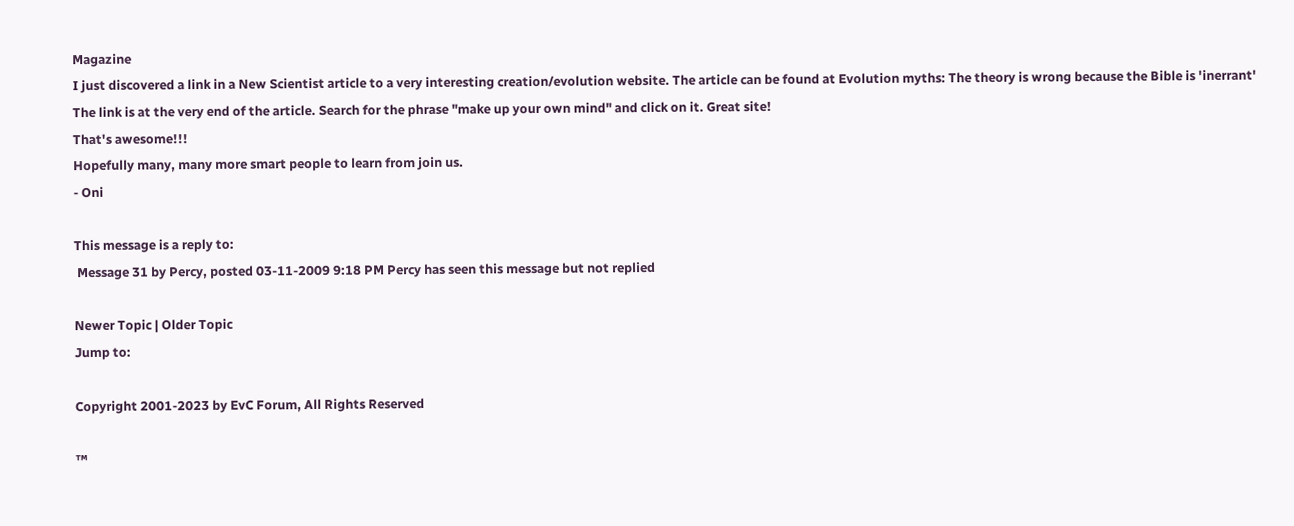Magazine
I just discovered a link in a New Scientist article to a very interesting creation/evolution website. The article can be found at Evolution myths: The theory is wrong because the Bible is 'inerrant'
The link is at the very end of the article. Search for the phrase "make up your own mind" and click on it. Great site!
That's awesome!!!
Hopefully many, many more smart people to learn from join us.
- Oni

This message is a reply to:
 Message 31 by Percy, posted 03-11-2009 9:18 PM Percy has seen this message but not replied

Newer Topic | Older Topic
Jump to:

Copyright 2001-2023 by EvC Forum, All Rights Reserved

™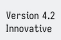Version 4.2
Innovative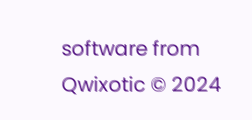software from Qwixotic © 2024